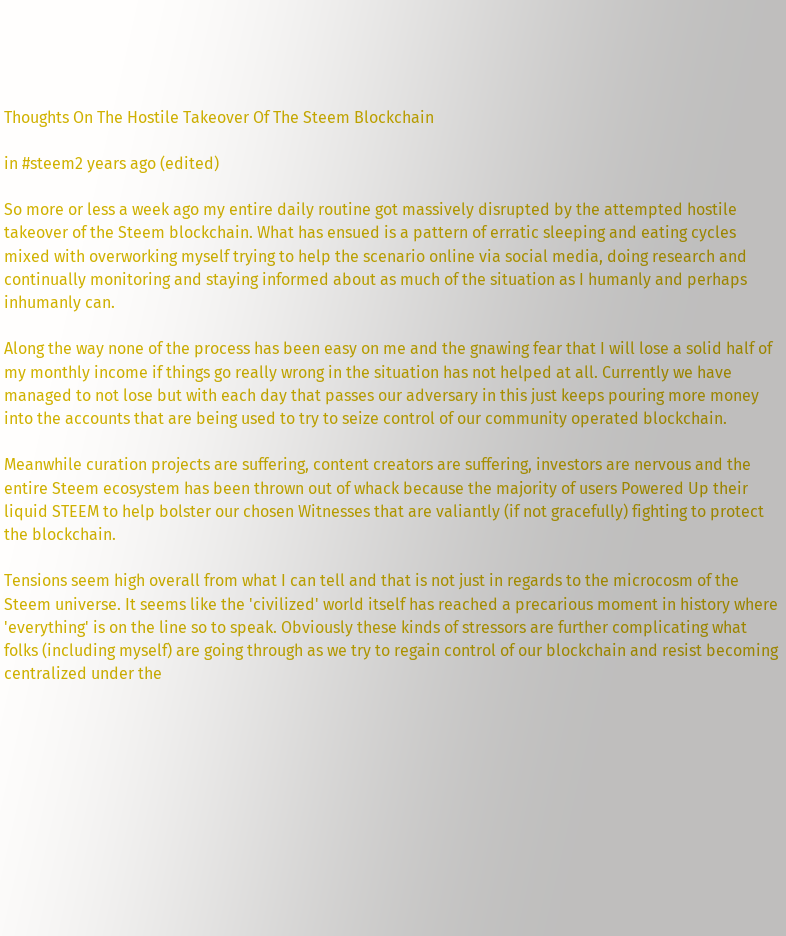Thoughts On The Hostile Takeover Of The Steem Blockchain

in #steem2 years ago (edited)

So more or less a week ago my entire daily routine got massively disrupted by the attempted hostile takeover of the Steem blockchain. What has ensued is a pattern of erratic sleeping and eating cycles mixed with overworking myself trying to help the scenario online via social media, doing research and continually monitoring and staying informed about as much of the situation as I humanly and perhaps inhumanly can.

Along the way none of the process has been easy on me and the gnawing fear that I will lose a solid half of my monthly income if things go really wrong in the situation has not helped at all. Currently we have managed to not lose but with each day that passes our adversary in this just keeps pouring more money into the accounts that are being used to try to seize control of our community operated blockchain.

Meanwhile curation projects are suffering, content creators are suffering, investors are nervous and the entire Steem ecosystem has been thrown out of whack because the majority of users Powered Up their liquid STEEM to help bolster our chosen Witnesses that are valiantly (if not gracefully) fighting to protect the blockchain.

Tensions seem high overall from what I can tell and that is not just in regards to the microcosm of the Steem universe. It seems like the 'civilized' world itself has reached a precarious moment in history where 'everything' is on the line so to speak. Obviously these kinds of stressors are further complicating what folks (including myself) are going through as we try to regain control of our blockchain and resist becoming centralized under the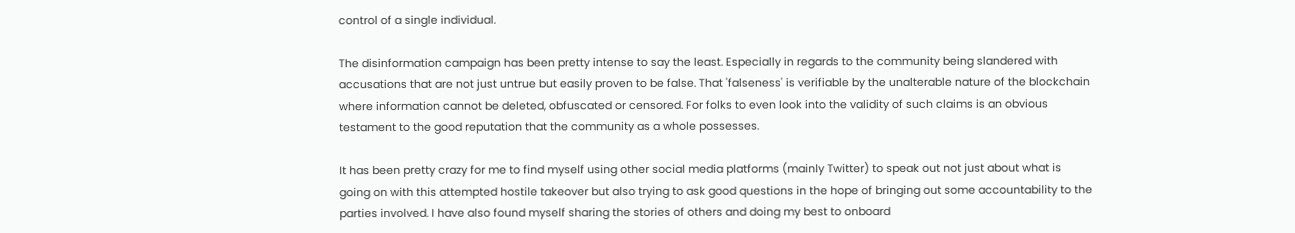control of a single individual.

The disinformation campaign has been pretty intense to say the least. Especially in regards to the community being slandered with accusations that are not just untrue but easily proven to be false. That 'falseness' is verifiable by the unalterable nature of the blockchain where information cannot be deleted, obfuscated or censored. For folks to even look into the validity of such claims is an obvious testament to the good reputation that the community as a whole possesses.

It has been pretty crazy for me to find myself using other social media platforms (mainly Twitter) to speak out not just about what is going on with this attempted hostile takeover but also trying to ask good questions in the hope of bringing out some accountability to the parties involved. I have also found myself sharing the stories of others and doing my best to onboard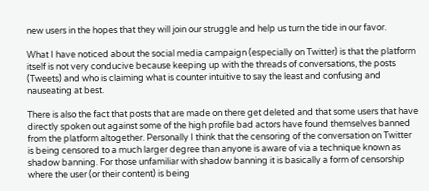new users in the hopes that they will join our struggle and help us turn the tide in our favor.

What I have noticed about the social media campaign (especially on Twitter) is that the platform itself is not very conducive because keeping up with the threads of conversations, the posts (Tweets) and who is claiming what is counter intuitive to say the least and confusing and nauseating at best.

There is also the fact that posts that are made on there get deleted and that some users that have directly spoken out against some of the high profile bad actors have found themselves banned from the platform altogether. Personally I think that the censoring of the conversation on Twitter is being censored to a much larger degree than anyone is aware of via a technique known as shadow banning. For those unfamiliar with shadow banning it is basically a form of censorship where the user (or their content) is being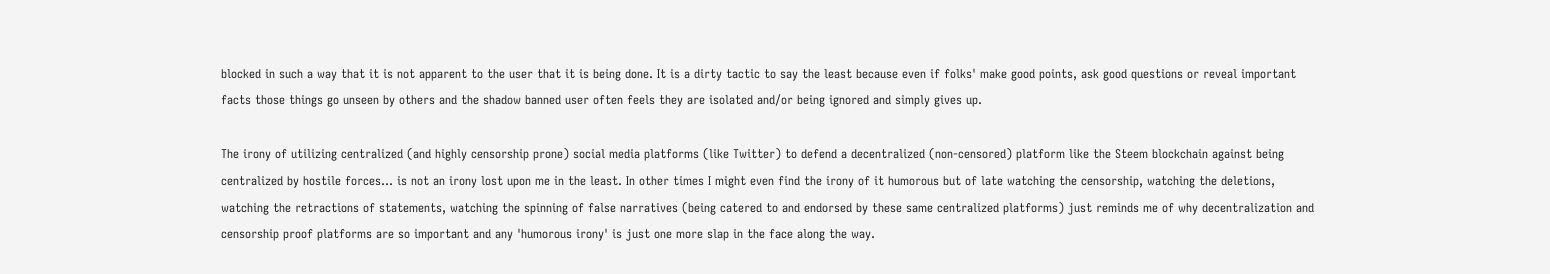blocked in such a way that it is not apparent to the user that it is being done. It is a dirty tactic to say the least because even if folks' make good points, ask good questions or reveal important facts those things go unseen by others and the shadow banned user often feels they are isolated and/or being ignored and simply gives up.

The irony of utilizing centralized (and highly censorship prone) social media platforms (like Twitter) to defend a decentralized (non-censored) platform like the Steem blockchain against being centralized by hostile forces... is not an irony lost upon me in the least. In other times I might even find the irony of it humorous but of late watching the censorship, watching the deletions, watching the retractions of statements, watching the spinning of false narratives (being catered to and endorsed by these same centralized platforms) just reminds me of why decentralization and censorship proof platforms are so important and any 'humorous irony' is just one more slap in the face along the way.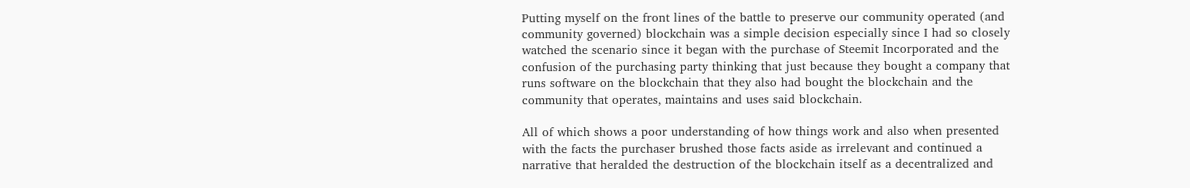Putting myself on the front lines of the battle to preserve our community operated (and community governed) blockchain was a simple decision especially since I had so closely watched the scenario since it began with the purchase of Steemit Incorporated and the confusion of the purchasing party thinking that just because they bought a company that runs software on the blockchain that they also had bought the blockchain and the community that operates, maintains and uses said blockchain.

All of which shows a poor understanding of how things work and also when presented with the facts the purchaser brushed those facts aside as irrelevant and continued a narrative that heralded the destruction of the blockchain itself as a decentralized and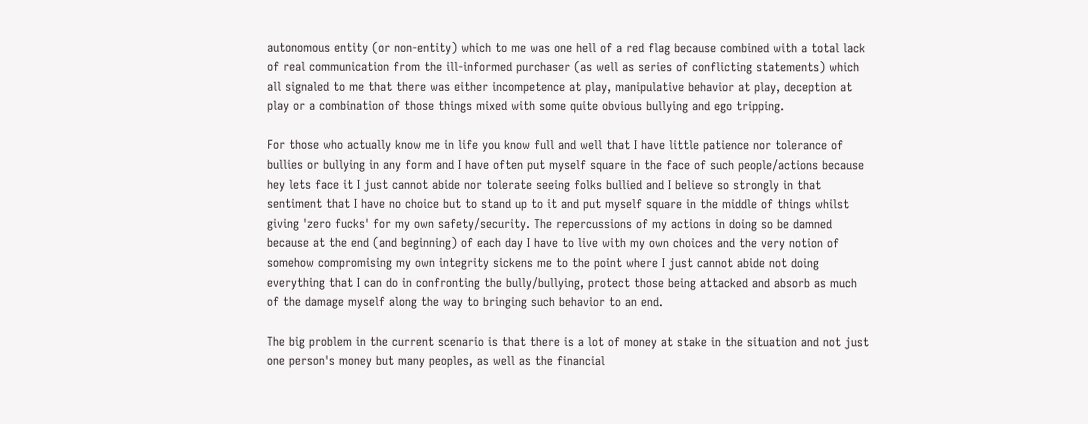autonomous entity (or non-entity) which to me was one hell of a red flag because combined with a total lack of real communication from the ill-informed purchaser (as well as series of conflicting statements) which all signaled to me that there was either incompetence at play, manipulative behavior at play, deception at play or a combination of those things mixed with some quite obvious bullying and ego tripping.

For those who actually know me in life you know full and well that I have little patience nor tolerance of bullies or bullying in any form and I have often put myself square in the face of such people/actions because hey lets face it I just cannot abide nor tolerate seeing folks bullied and I believe so strongly in that sentiment that I have no choice but to stand up to it and put myself square in the middle of things whilst giving 'zero fucks' for my own safety/security. The repercussions of my actions in doing so be damned because at the end (and beginning) of each day I have to live with my own choices and the very notion of somehow compromising my own integrity sickens me to the point where I just cannot abide not doing everything that I can do in confronting the bully/bullying, protect those being attacked and absorb as much of the damage myself along the way to bringing such behavior to an end.

The big problem in the current scenario is that there is a lot of money at stake in the situation and not just one person's money but many peoples, as well as the financial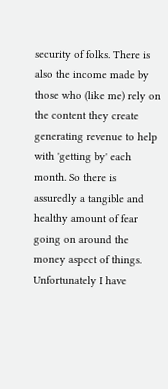security of folks. There is also the income made by those who (like me) rely on the content they create generating revenue to help with 'getting by' each month. So there is assuredly a tangible and healthy amount of fear going on around the money aspect of things. Unfortunately I have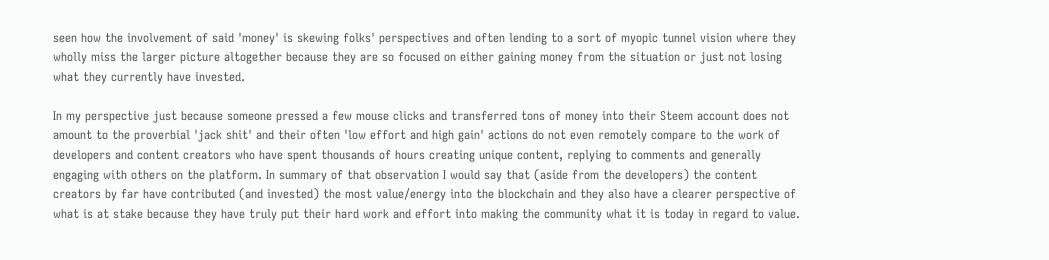seen how the involvement of said 'money' is skewing folks' perspectives and often lending to a sort of myopic tunnel vision where they wholly miss the larger picture altogether because they are so focused on either gaining money from the situation or just not losing what they currently have invested.

In my perspective just because someone pressed a few mouse clicks and transferred tons of money into their Steem account does not amount to the proverbial 'jack shit' and their often 'low effort and high gain' actions do not even remotely compare to the work of developers and content creators who have spent thousands of hours creating unique content, replying to comments and generally engaging with others on the platform. In summary of that observation I would say that (aside from the developers) the content creators by far have contributed (and invested) the most value/energy into the blockchain and they also have a clearer perspective of what is at stake because they have truly put their hard work and effort into making the community what it is today in regard to value.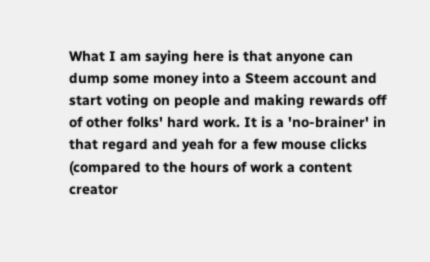What I am saying here is that anyone can dump some money into a Steem account and start voting on people and making rewards off of other folks' hard work. It is a 'no-brainer' in that regard and yeah for a few mouse clicks (compared to the hours of work a content creator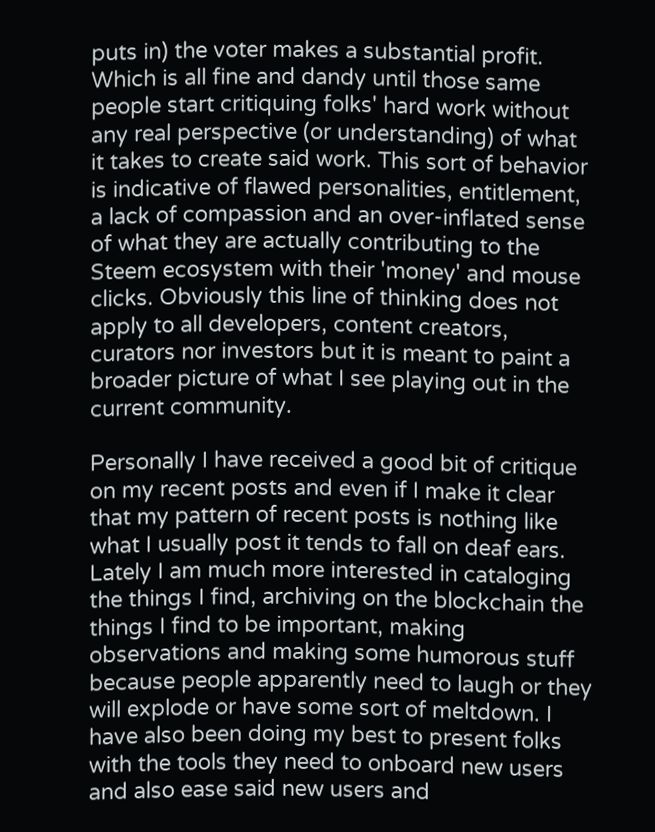puts in) the voter makes a substantial profit. Which is all fine and dandy until those same people start critiquing folks' hard work without any real perspective (or understanding) of what it takes to create said work. This sort of behavior is indicative of flawed personalities, entitlement, a lack of compassion and an over-inflated sense of what they are actually contributing to the Steem ecosystem with their 'money' and mouse clicks. Obviously this line of thinking does not apply to all developers, content creators, curators nor investors but it is meant to paint a broader picture of what I see playing out in the current community.

Personally I have received a good bit of critique on my recent posts and even if I make it clear that my pattern of recent posts is nothing like what I usually post it tends to fall on deaf ears. Lately I am much more interested in cataloging the things I find, archiving on the blockchain the things I find to be important, making observations and making some humorous stuff because people apparently need to laugh or they will explode or have some sort of meltdown. I have also been doing my best to present folks with the tools they need to onboard new users and also ease said new users and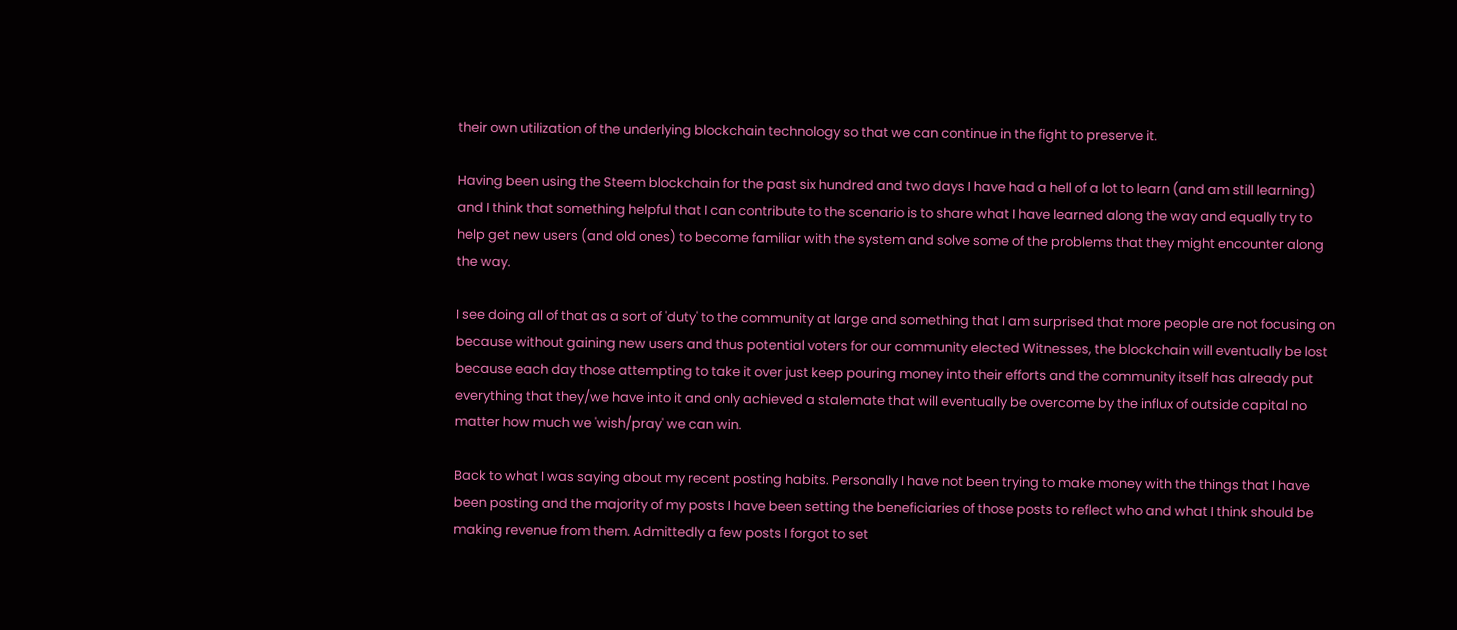their own utilization of the underlying blockchain technology so that we can continue in the fight to preserve it.

Having been using the Steem blockchain for the past six hundred and two days I have had a hell of a lot to learn (and am still learning) and I think that something helpful that I can contribute to the scenario is to share what I have learned along the way and equally try to help get new users (and old ones) to become familiar with the system and solve some of the problems that they might encounter along the way.

I see doing all of that as a sort of 'duty' to the community at large and something that I am surprised that more people are not focusing on because without gaining new users and thus potential voters for our community elected Witnesses, the blockchain will eventually be lost because each day those attempting to take it over just keep pouring money into their efforts and the community itself has already put everything that they/we have into it and only achieved a stalemate that will eventually be overcome by the influx of outside capital no matter how much we 'wish/pray' we can win.

Back to what I was saying about my recent posting habits. Personally I have not been trying to make money with the things that I have been posting and the majority of my posts I have been setting the beneficiaries of those posts to reflect who and what I think should be making revenue from them. Admittedly a few posts I forgot to set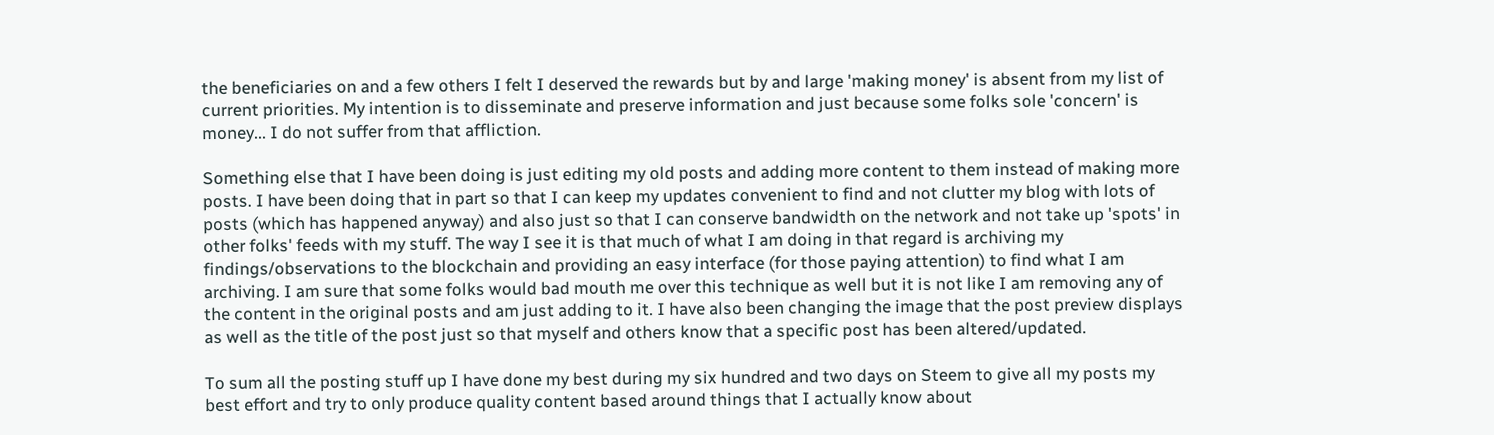the beneficiaries on and a few others I felt I deserved the rewards but by and large 'making money' is absent from my list of current priorities. My intention is to disseminate and preserve information and just because some folks sole 'concern' is money... I do not suffer from that affliction.

Something else that I have been doing is just editing my old posts and adding more content to them instead of making more posts. I have been doing that in part so that I can keep my updates convenient to find and not clutter my blog with lots of posts (which has happened anyway) and also just so that I can conserve bandwidth on the network and not take up 'spots' in other folks' feeds with my stuff. The way I see it is that much of what I am doing in that regard is archiving my findings/observations to the blockchain and providing an easy interface (for those paying attention) to find what I am archiving. I am sure that some folks would bad mouth me over this technique as well but it is not like I am removing any of the content in the original posts and am just adding to it. I have also been changing the image that the post preview displays as well as the title of the post just so that myself and others know that a specific post has been altered/updated.

To sum all the posting stuff up I have done my best during my six hundred and two days on Steem to give all my posts my best effort and try to only produce quality content based around things that I actually know about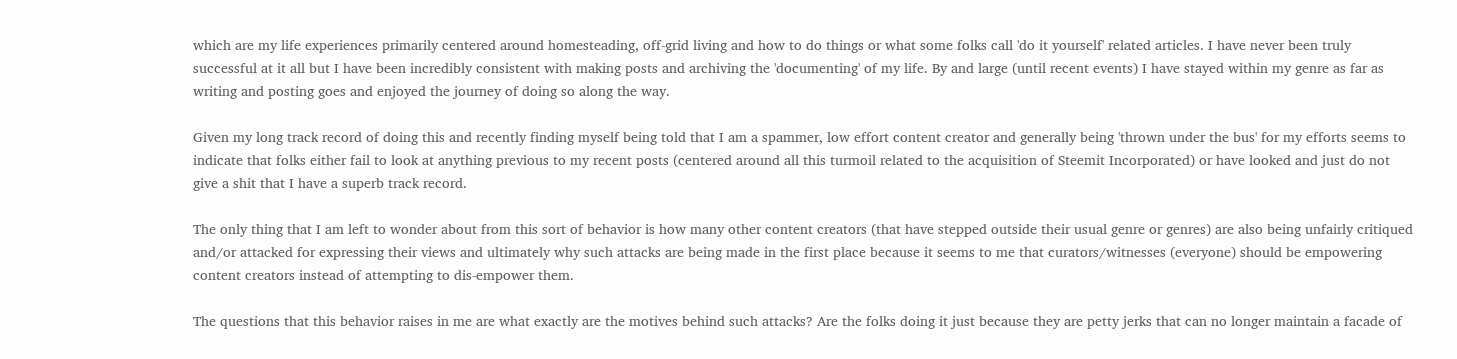which are my life experiences primarily centered around homesteading, off-grid living and how to do things or what some folks call 'do it yourself' related articles. I have never been truly successful at it all but I have been incredibly consistent with making posts and archiving the 'documenting' of my life. By and large (until recent events) I have stayed within my genre as far as writing and posting goes and enjoyed the journey of doing so along the way.

Given my long track record of doing this and recently finding myself being told that I am a spammer, low effort content creator and generally being 'thrown under the bus' for my efforts seems to indicate that folks either fail to look at anything previous to my recent posts (centered around all this turmoil related to the acquisition of Steemit Incorporated) or have looked and just do not give a shit that I have a superb track record.

The only thing that I am left to wonder about from this sort of behavior is how many other content creators (that have stepped outside their usual genre or genres) are also being unfairly critiqued and/or attacked for expressing their views and ultimately why such attacks are being made in the first place because it seems to me that curators/witnesses (everyone) should be empowering content creators instead of attempting to dis-empower them.

The questions that this behavior raises in me are what exactly are the motives behind such attacks? Are the folks doing it just because they are petty jerks that can no longer maintain a facade of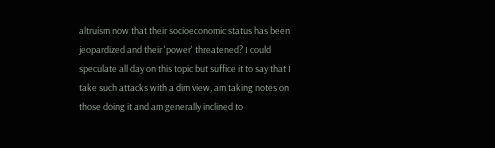altruism now that their socioeconomic status has been jeopardized and their 'power' threatened? I could speculate all day on this topic but suffice it to say that I take such attacks with a dim view, am taking notes on those doing it and am generally inclined to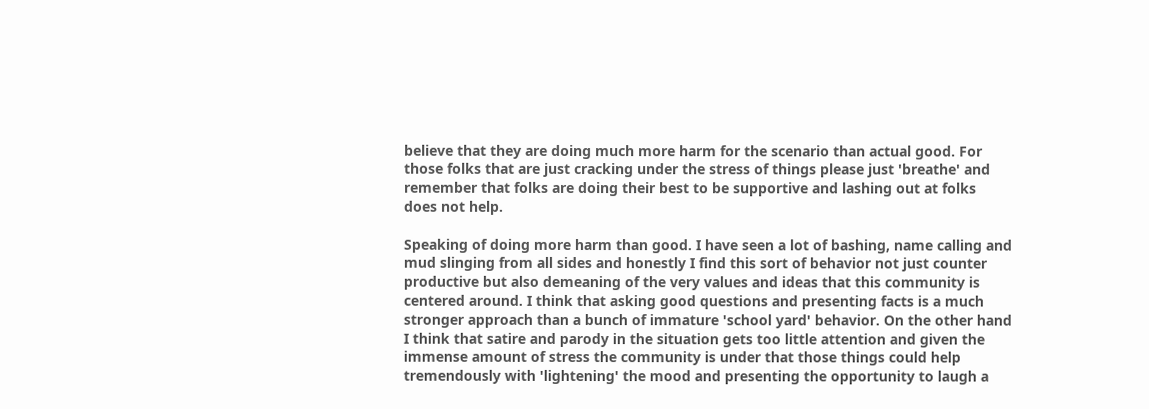believe that they are doing much more harm for the scenario than actual good. For those folks that are just cracking under the stress of things please just 'breathe' and remember that folks are doing their best to be supportive and lashing out at folks does not help.

Speaking of doing more harm than good. I have seen a lot of bashing, name calling and mud slinging from all sides and honestly I find this sort of behavior not just counter productive but also demeaning of the very values and ideas that this community is centered around. I think that asking good questions and presenting facts is a much stronger approach than a bunch of immature 'school yard' behavior. On the other hand I think that satire and parody in the situation gets too little attention and given the immense amount of stress the community is under that those things could help tremendously with 'lightening' the mood and presenting the opportunity to laugh a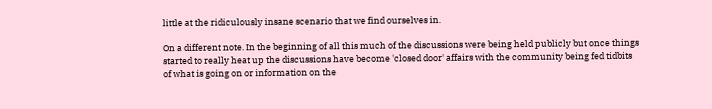little at the ridiculously insane scenario that we find ourselves in.

On a different note. In the beginning of all this much of the discussions were being held publicly but once things started to really heat up the discussions have become 'closed door' affairs with the community being fed tidbits of what is going on or information on the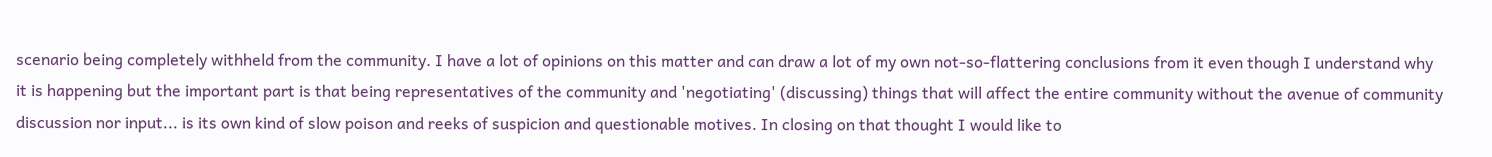scenario being completely withheld from the community. I have a lot of opinions on this matter and can draw a lot of my own not-so-flattering conclusions from it even though I understand why it is happening but the important part is that being representatives of the community and 'negotiating' (discussing) things that will affect the entire community without the avenue of community discussion nor input... is its own kind of slow poison and reeks of suspicion and questionable motives. In closing on that thought I would like to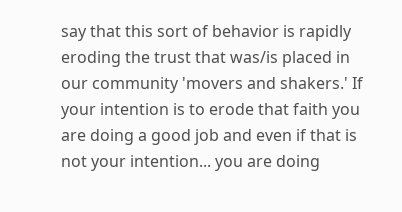say that this sort of behavior is rapidly eroding the trust that was/is placed in our community 'movers and shakers.' If your intention is to erode that faith you are doing a good job and even if that is not your intention... you are doing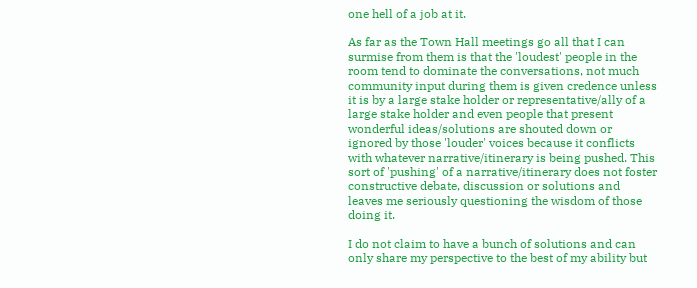one hell of a job at it.

As far as the Town Hall meetings go all that I can surmise from them is that the 'loudest' people in the room tend to dominate the conversations, not much community input during them is given credence unless it is by a large stake holder or representative/ally of a large stake holder and even people that present wonderful ideas/solutions are shouted down or ignored by those 'louder' voices because it conflicts with whatever narrative/itinerary is being pushed. This sort of 'pushing' of a narrative/itinerary does not foster constructive debate, discussion or solutions and leaves me seriously questioning the wisdom of those doing it.

I do not claim to have a bunch of solutions and can only share my perspective to the best of my ability but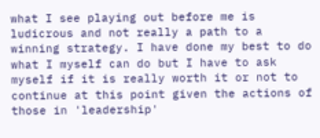what I see playing out before me is ludicrous and not really a path to a winning strategy. I have done my best to do what I myself can do but I have to ask myself if it is really worth it or not to continue at this point given the actions of those in 'leadership'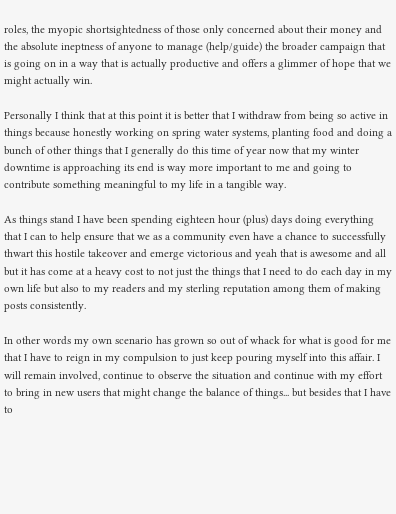roles, the myopic shortsightedness of those only concerned about their money and the absolute ineptness of anyone to manage (help/guide) the broader campaign that is going on in a way that is actually productive and offers a glimmer of hope that we might actually win.

Personally I think that at this point it is better that I withdraw from being so active in things because honestly working on spring water systems, planting food and doing a bunch of other things that I generally do this time of year now that my winter downtime is approaching its end is way more important to me and going to contribute something meaningful to my life in a tangible way.

As things stand I have been spending eighteen hour (plus) days doing everything that I can to help ensure that we as a community even have a chance to successfully thwart this hostile takeover and emerge victorious and yeah that is awesome and all but it has come at a heavy cost to not just the things that I need to do each day in my own life but also to my readers and my sterling reputation among them of making posts consistently.

In other words my own scenario has grown so out of whack for what is good for me that I have to reign in my compulsion to just keep pouring myself into this affair. I will remain involved, continue to observe the situation and continue with my effort to bring in new users that might change the balance of things... but besides that I have to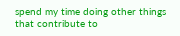spend my time doing other things that contribute to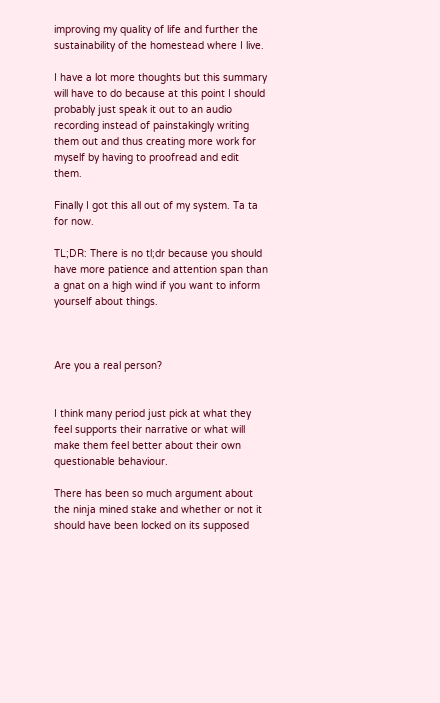improving my quality of life and further the sustainability of the homestead where I live.

I have a lot more thoughts but this summary will have to do because at this point I should probably just speak it out to an audio recording instead of painstakingly writing them out and thus creating more work for myself by having to proofread and edit them.

Finally I got this all out of my system. Ta ta for now.

TL;DR: There is no tl;dr because you should have more patience and attention span than a gnat on a high wind if you want to inform yourself about things.



Are you a real person?


I think many period just pick at what they feel supports their narrative or what will make them feel better about their own questionable behaviour.

There has been so much argument about the ninja mined stake and whether or not it should have been locked on its supposed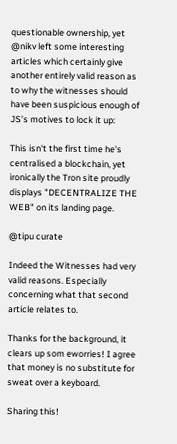questionable ownership, yet @nikv left some interesting articles which certainly give another entirely valid reason as to why the witnesses should have been suspicious enough of JS's motives to lock it up:

This isn't the first time he's centralised a blockchain, yet ironically the Tron site proudly displays "DECENTRALIZE THE WEB" on its landing page.

@tipu curate

Indeed the Witnesses had very valid reasons. Especially concerning what that second article relates to.

Thanks for the background, it clears up som eworries! I agree that money is no substitute for sweat over a keyboard.

Sharing this!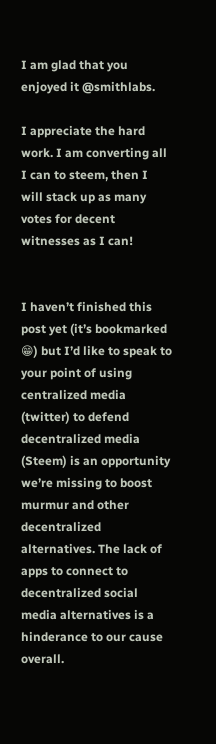I am glad that you enjoyed it @smithlabs.

I appreciate the hard work. I am converting all I can to steem, then I will stack up as many votes for decent witnesses as I can!


I haven’t finished this post yet (it’s bookmarked 😁) but I’d like to speak to your point of using centralized media (twitter) to defend decentralized media (Steem) is an opportunity we’re missing to boost murmur and other decentralized alternatives. The lack of apps to connect to decentralized social media alternatives is a hinderance to our cause overall.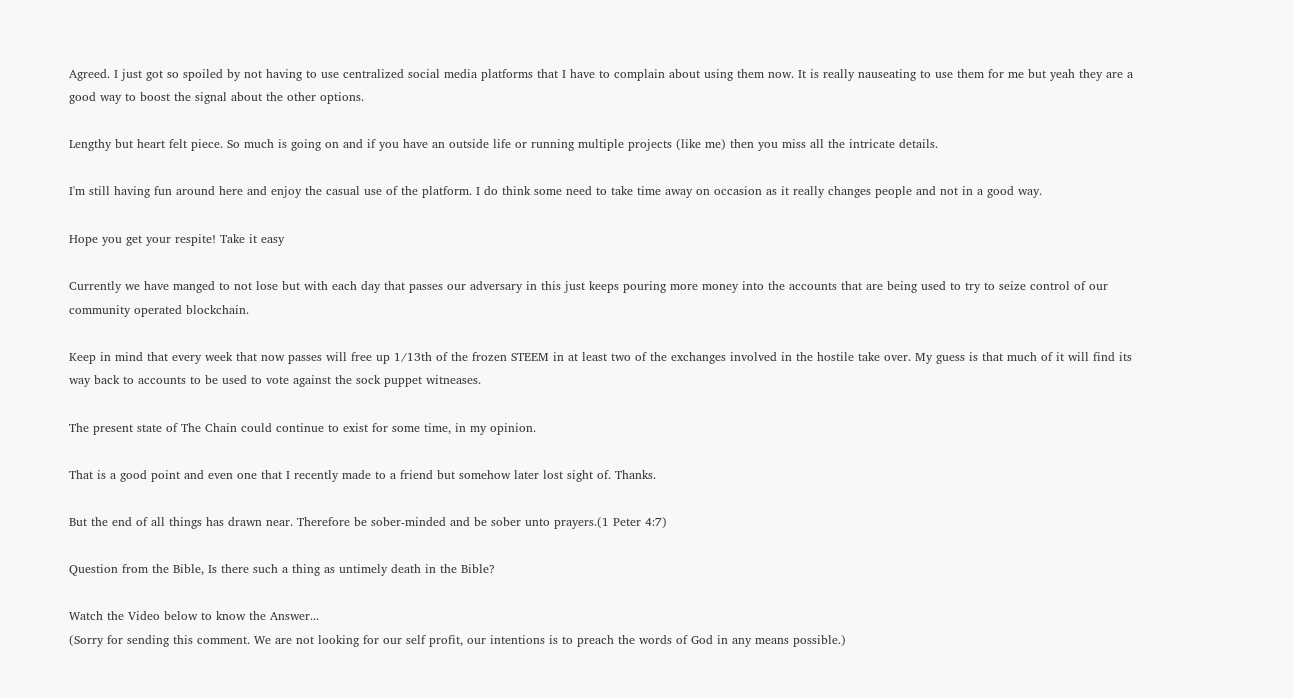Agreed. I just got so spoiled by not having to use centralized social media platforms that I have to complain about using them now. It is really nauseating to use them for me but yeah they are a good way to boost the signal about the other options.

Lengthy but heart felt piece. So much is going on and if you have an outside life or running multiple projects (like me) then you miss all the intricate details.

I'm still having fun around here and enjoy the casual use of the platform. I do think some need to take time away on occasion as it really changes people and not in a good way.

Hope you get your respite! Take it easy

Currently we have manged to not lose but with each day that passes our adversary in this just keeps pouring more money into the accounts that are being used to try to seize control of our community operated blockchain.

Keep in mind that every week that now passes will free up 1/13th of the frozen STEEM in at least two of the exchanges involved in the hostile take over. My guess is that much of it will find its way back to accounts to be used to vote against the sock puppet witneases.

The present state of The Chain could continue to exist for some time, in my opinion.

That is a good point and even one that I recently made to a friend but somehow later lost sight of. Thanks.

But the end of all things has drawn near. Therefore be sober-minded and be sober unto prayers.(1 Peter 4:7)

Question from the Bible, Is there such a thing as untimely death in the Bible?

Watch the Video below to know the Answer...
(Sorry for sending this comment. We are not looking for our self profit, our intentions is to preach the words of God in any means possible.)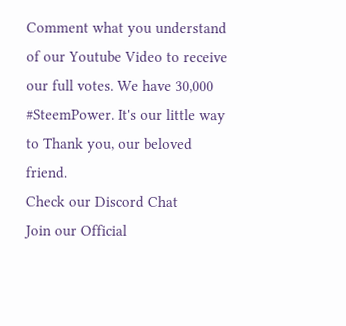Comment what you understand of our Youtube Video to receive our full votes. We have 30,000 #SteemPower. It's our little way to Thank you, our beloved friend.
Check our Discord Chat
Join our Official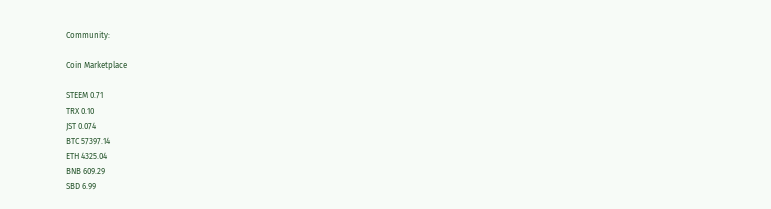Community:

Coin Marketplace

STEEM 0.71
TRX 0.10
JST 0.074
BTC 57397.14
ETH 4325.04
BNB 609.29
SBD 6.99